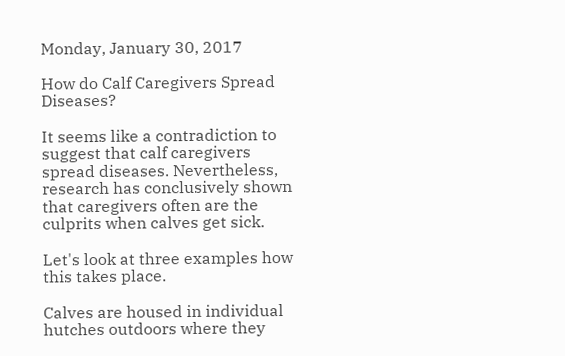Monday, January 30, 2017

How do Calf Caregivers Spread Diseases?

It seems like a contradiction to suggest that calf caregivers spread diseases. Nevertheless, research has conclusively shown that caregivers often are the culprits when calves get sick.

Let's look at three examples how this takes place.

Calves are housed in individual hutches outdoors where they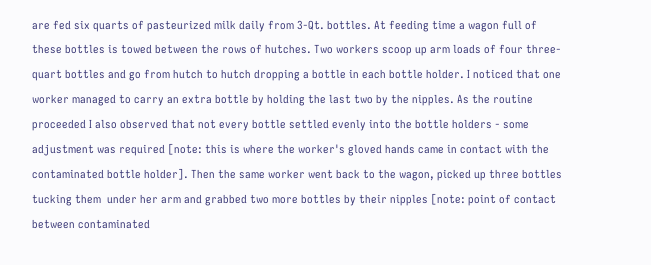are fed six quarts of pasteurized milk daily from 3-Qt. bottles. At feeding time a wagon full of these bottles is towed between the rows of hutches. Two workers scoop up arm loads of four three-quart bottles and go from hutch to hutch dropping a bottle in each bottle holder. I noticed that one worker managed to carry an extra bottle by holding the last two by the nipples. As the routine proceeded I also observed that not every bottle settled evenly into the bottle holders - some adjustment was required [note: this is where the worker's gloved hands came in contact with the contaminated bottle holder]. Then the same worker went back to the wagon, picked up three bottles tucking them  under her arm and grabbed two more bottles by their nipples [note: point of contact between contaminated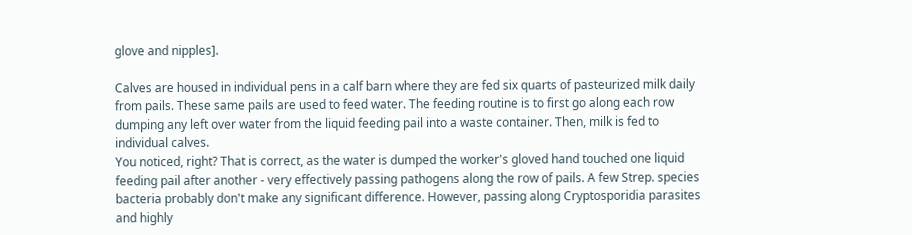glove and nipples].

Calves are housed in individual pens in a calf barn where they are fed six quarts of pasteurized milk daily from pails. These same pails are used to feed water. The feeding routine is to first go along each row dumping any left over water from the liquid feeding pail into a waste container. Then, milk is fed to individual calves.
You noticed, right? That is correct, as the water is dumped the worker's gloved hand touched one liquid feeding pail after another - very effectively passing pathogens along the row of pails. A few Strep. species bacteria probably don't make any significant difference. However, passing along Cryptosporidia parasites and highly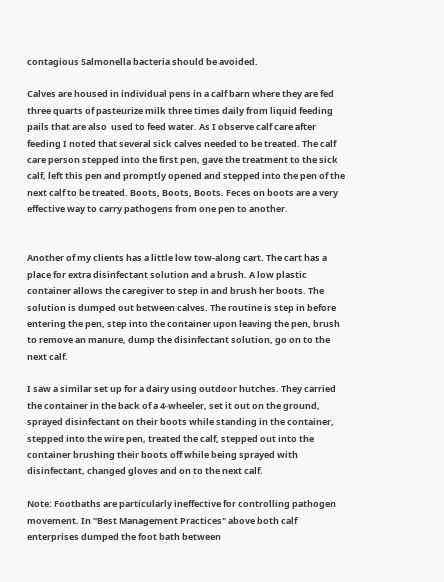contagious Salmonella bacteria should be avoided.

Calves are housed in individual pens in a calf barn where they are fed three quarts of pasteurize milk three times daily from liquid feeding pails that are also  used to feed water. As I observe calf care after feeding I noted that several sick calves needed to be treated. The calf care person stepped into the first pen, gave the treatment to the sick calf, left this pen and promptly opened and stepped into the pen of the next calf to be treated. Boots, Boots, Boots. Feces on boots are a very effective way to carry pathogens from one pen to another.


Another of my clients has a little low tow-along cart. The cart has a place for extra disinfectant solution and a brush. A low plastic container allows the caregiver to step in and brush her boots. The solution is dumped out between calves. The routine is step in before entering the pen, step into the container upon leaving the pen, brush to remove an manure, dump the disinfectant solution, go on to the next calf.

I saw a similar set up for a dairy using outdoor hutches. They carried the container in the back of a 4-wheeler, set it out on the ground, sprayed disinfectant on their boots while standing in the container, stepped into the wire pen, treated the calf, stepped out into the container brushing their boots off while being sprayed with disinfectant, changed gloves and on to the next calf.

Note: Footbaths are particularly ineffective for controlling pathogen movement. In "Best Management Practices" above both calf enterprises dumped the foot bath between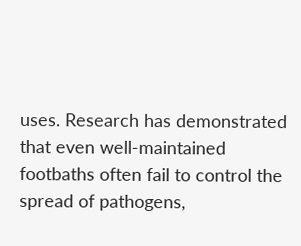uses. Research has demonstrated that even well-maintained footbaths often fail to control the spread of pathogens,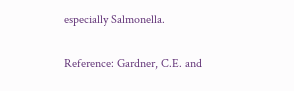especially Salmonella.

Reference: Gardner, C.E. and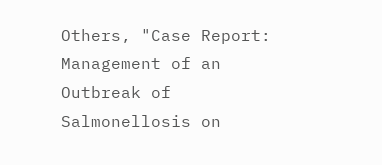Others, "Case Report: Management of an Outbreak of Salmonellosis on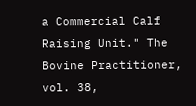a Commercial Calf Raising Unit." The Bovine Practitioner, vol. 38,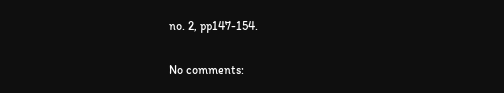no. 2, pp147-154.

No comments: